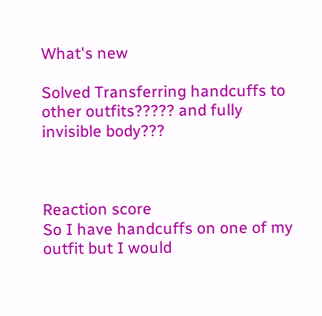What's new

Solved Transferring handcuffs to other outfits????? and fully invisible body???



Reaction score
So I have handcuffs on one of my outfit but I would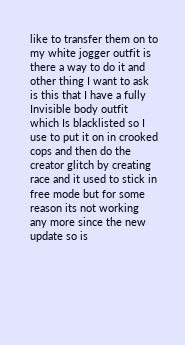like to transfer them on to my white jogger outfit is there a way to do it and other thing I want to ask is this that I have a fully Invisible body outfit which Is blacklisted so I use to put it on in crooked cops and then do the creator glitch by creating race and it used to stick in free mode but for some reason its not working any more since the new update so is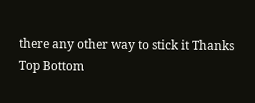there any other way to stick it Thanks
Top Bottom